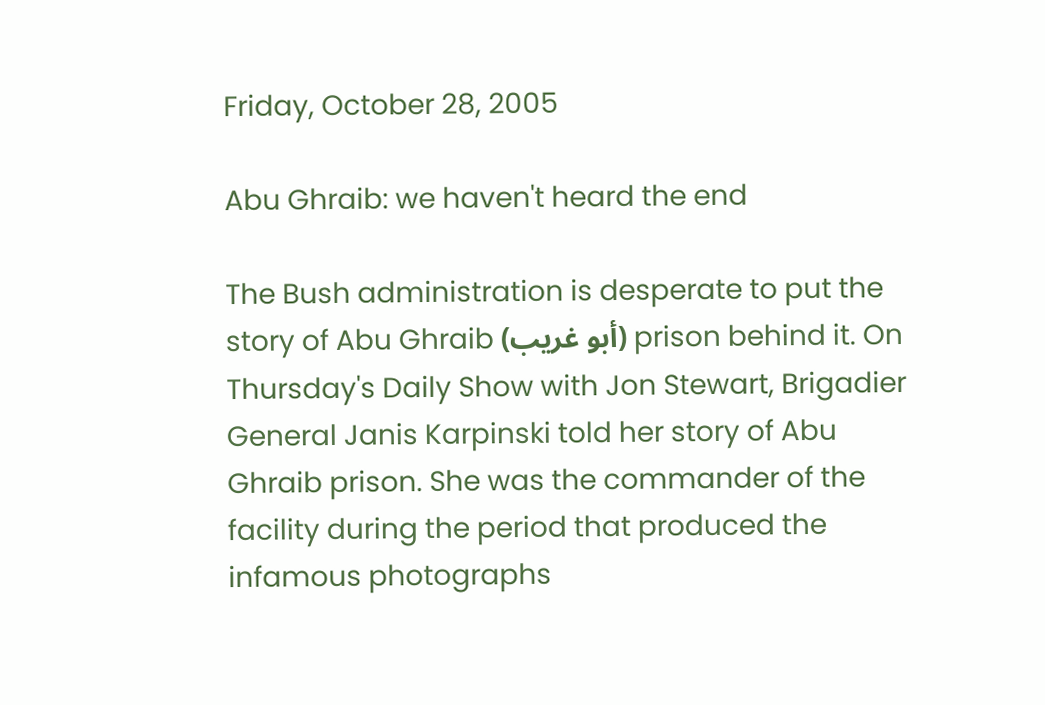Friday, October 28, 2005

Abu Ghraib: we haven't heard the end

The Bush administration is desperate to put the story of Abu Ghraib (أبو غريب) prison behind it. On Thursday's Daily Show with Jon Stewart, Brigadier General Janis Karpinski told her story of Abu Ghraib prison. She was the commander of the facility during the period that produced the infamous photographs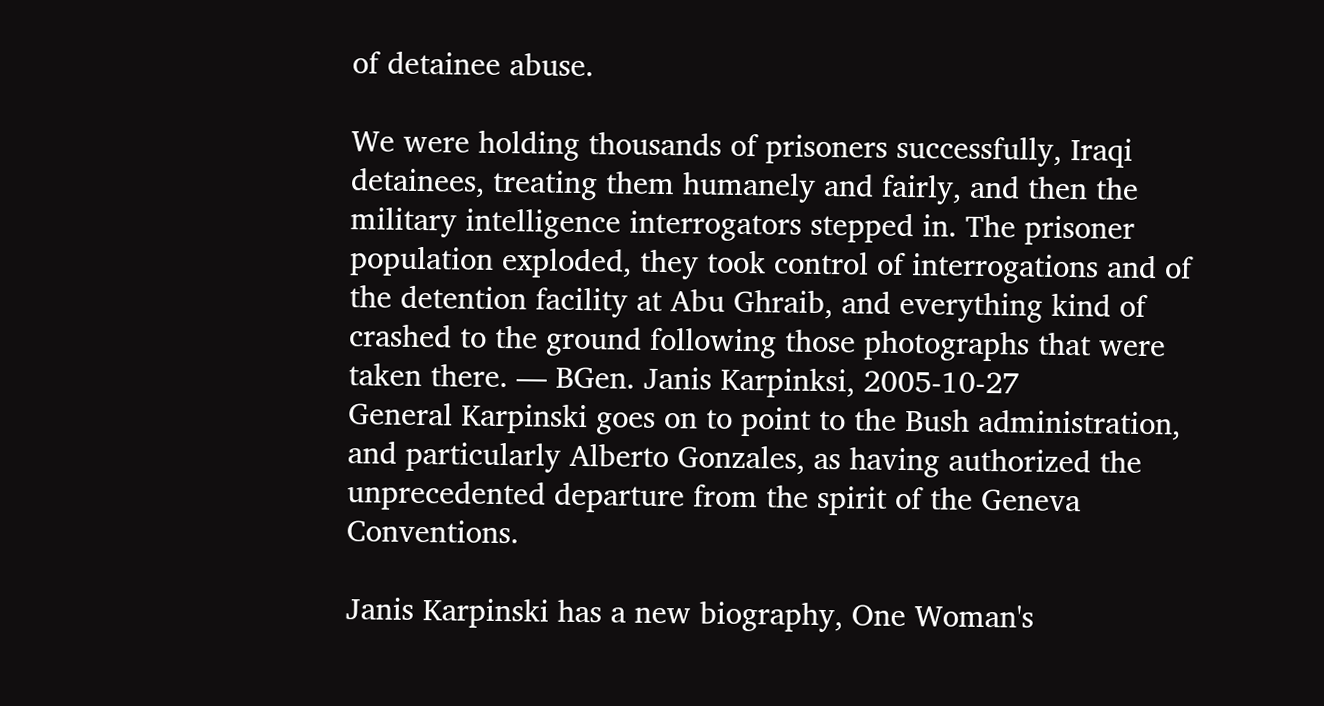of detainee abuse.

We were holding thousands of prisoners successfully, Iraqi detainees, treating them humanely and fairly, and then the military intelligence interrogators stepped in. The prisoner population exploded, they took control of interrogations and of the detention facility at Abu Ghraib, and everything kind of crashed to the ground following those photographs that were taken there. — BGen. Janis Karpinksi, 2005-10-27
General Karpinski goes on to point to the Bush administration, and particularly Alberto Gonzales, as having authorized the unprecedented departure from the spirit of the Geneva Conventions.

Janis Karpinski has a new biography, One Woman's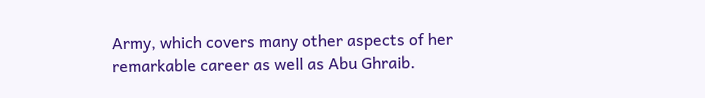Army, which covers many other aspects of her remarkable career as well as Abu Ghraib.